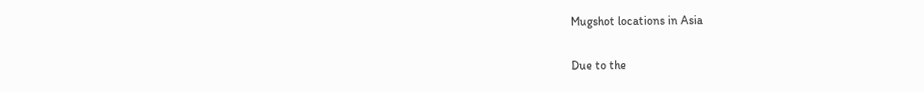Mugshot locations in Asia

Due to the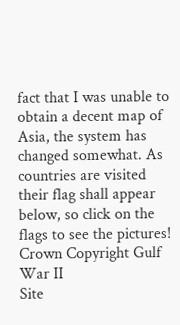fact that I was unable to obtain a decent map of Asia, the system has changed somewhat. As countries are visited their flag shall appear below, so click on the flags to see the pictures!
Crown Copyright Gulf War II
Site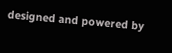designed and powered by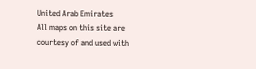United Arab Emirates
All maps on this site are courtesy of and used with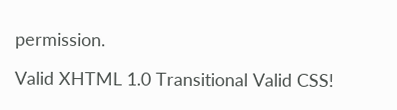permission.

Valid XHTML 1.0 Transitional Valid CSS!